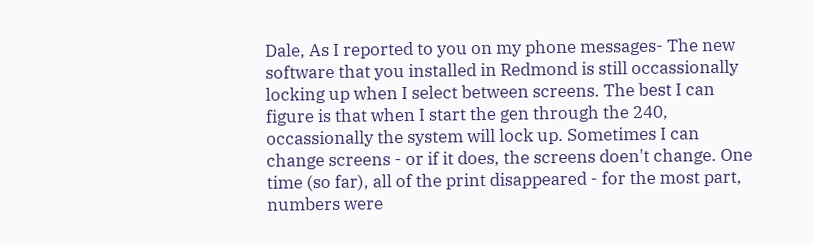Dale, As I reported to you on my phone messages- The new software that you installed in Redmond is still occassionally locking up when I select between screens. The best I can figure is that when I start the gen through the 240, occassionally the system will lock up. Sometimes I can change screens - or if it does, the screens doen't change. One time (so far), all of the print disappeared - for the most part, numbers were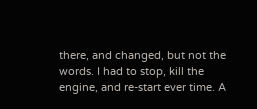there, and changed, but not the words. I had to stop, kill the engine, and re-start ever time. A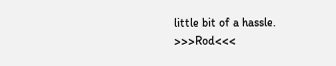little bit of a hassle. >>>Rod<<<